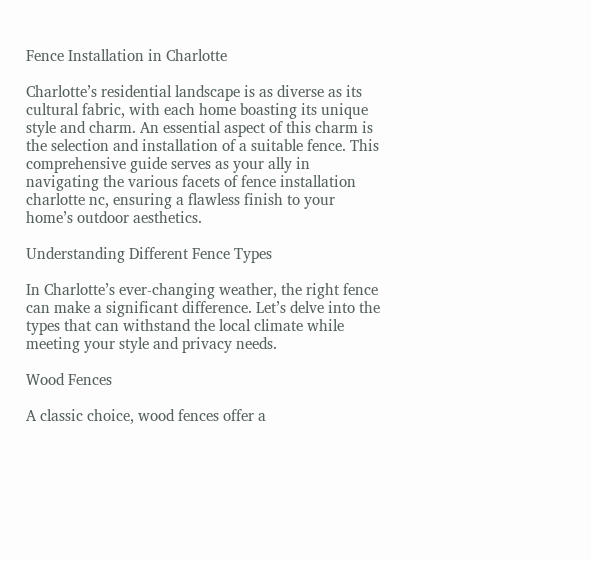Fence Installation in Charlotte

Charlotte’s residential landscape is as diverse as its cultural fabric, with each home boasting its unique style and charm. An essential aspect of this charm is the selection and installation of a suitable fence. This comprehensive guide serves as your ally in navigating the various facets of fence installation charlotte nc, ensuring a flawless finish to your home’s outdoor aesthetics.

Understanding Different Fence Types

In Charlotte’s ever-changing weather, the right fence can make a significant difference. Let’s delve into the types that can withstand the local climate while meeting your style and privacy needs.

Wood Fences

A classic choice, wood fences offer a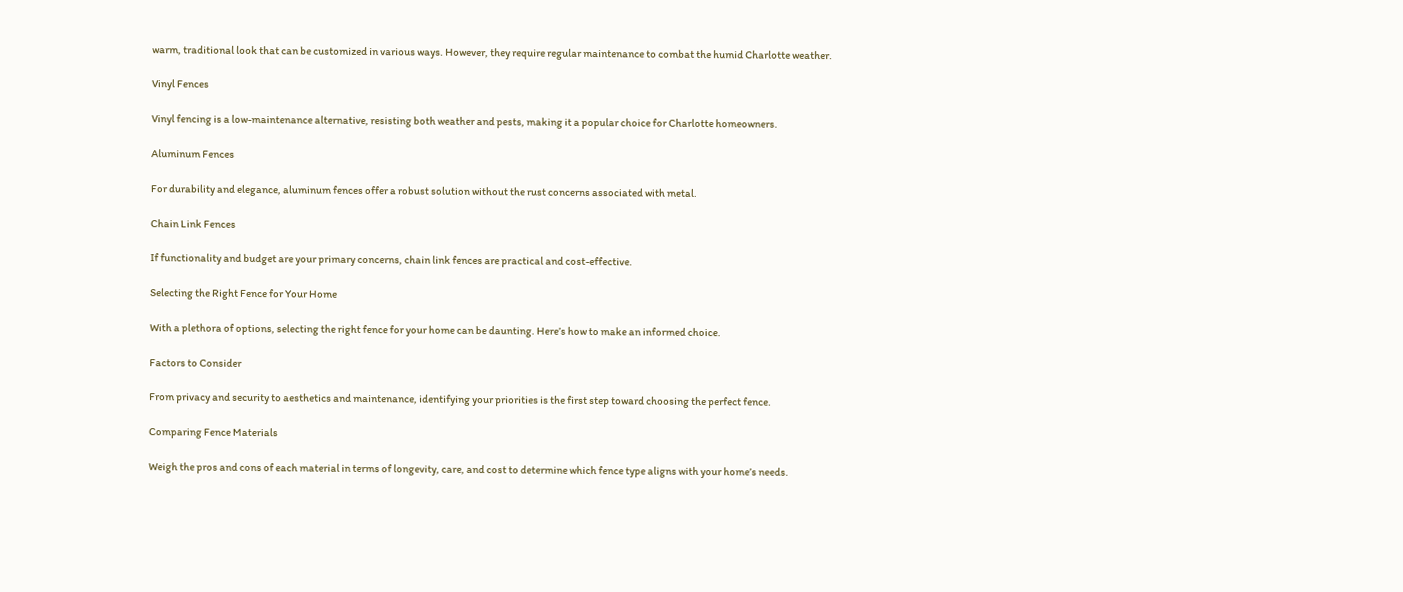warm, traditional look that can be customized in various ways. However, they require regular maintenance to combat the humid Charlotte weather.

Vinyl Fences

Vinyl fencing is a low-maintenance alternative, resisting both weather and pests, making it a popular choice for Charlotte homeowners.

Aluminum Fences

For durability and elegance, aluminum fences offer a robust solution without the rust concerns associated with metal.

Chain Link Fences

If functionality and budget are your primary concerns, chain link fences are practical and cost-effective.

Selecting the Right Fence for Your Home

With a plethora of options, selecting the right fence for your home can be daunting. Here’s how to make an informed choice.

Factors to Consider

From privacy and security to aesthetics and maintenance, identifying your priorities is the first step toward choosing the perfect fence.

Comparing Fence Materials

Weigh the pros and cons of each material in terms of longevity, care, and cost to determine which fence type aligns with your home’s needs.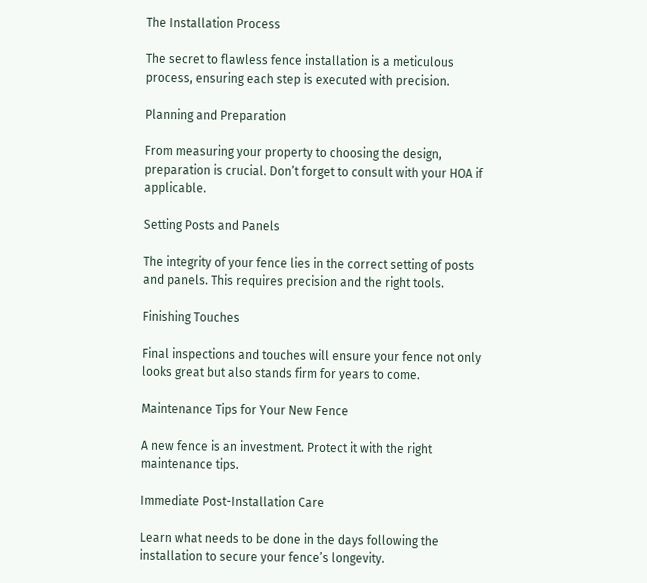The Installation Process

The secret to flawless fence installation is a meticulous process, ensuring each step is executed with precision.

Planning and Preparation

From measuring your property to choosing the design, preparation is crucial. Don’t forget to consult with your HOA if applicable.

Setting Posts and Panels

The integrity of your fence lies in the correct setting of posts and panels. This requires precision and the right tools.

Finishing Touches

Final inspections and touches will ensure your fence not only looks great but also stands firm for years to come.

Maintenance Tips for Your New Fence

A new fence is an investment. Protect it with the right maintenance tips.

Immediate Post-Installation Care

Learn what needs to be done in the days following the installation to secure your fence’s longevity.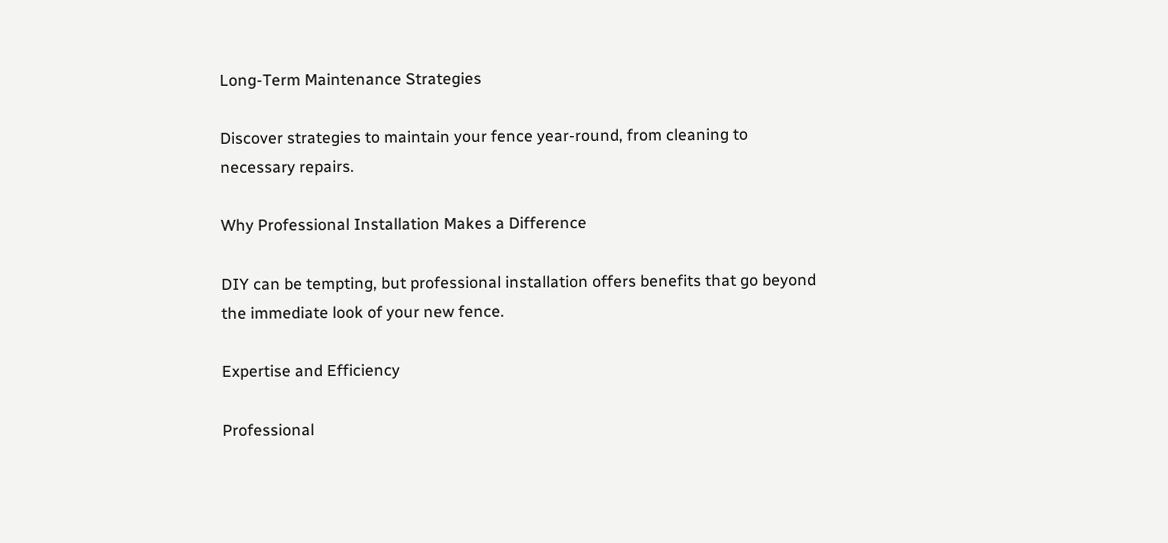Long-Term Maintenance Strategies

Discover strategies to maintain your fence year-round, from cleaning to necessary repairs.

Why Professional Installation Makes a Difference

DIY can be tempting, but professional installation offers benefits that go beyond the immediate look of your new fence.

Expertise and Efficiency

Professional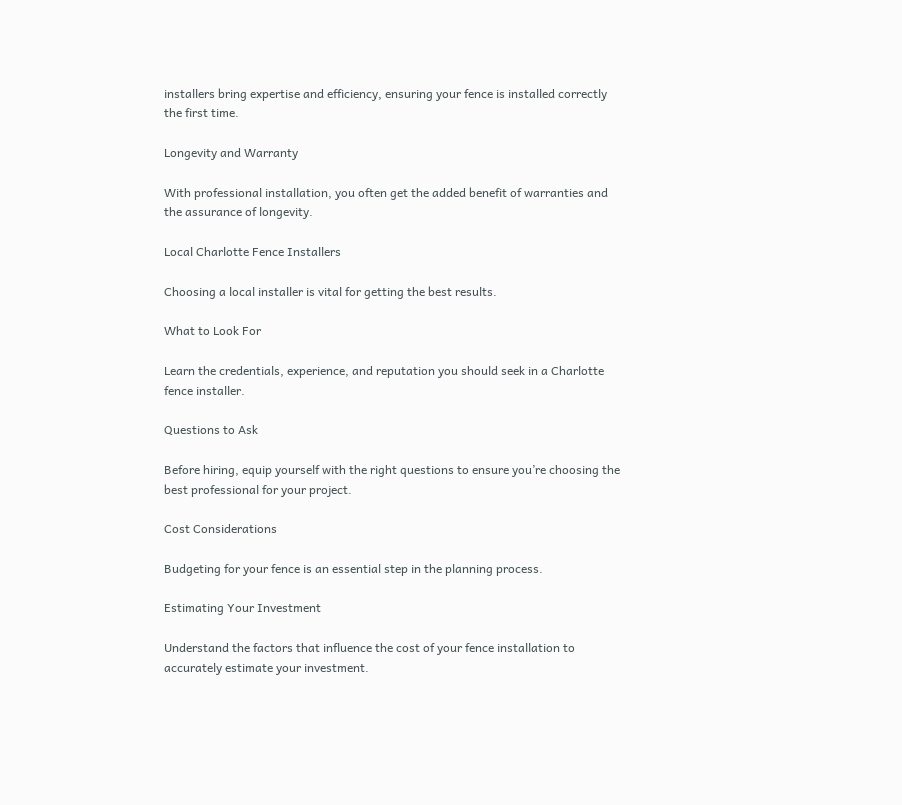installers bring expertise and efficiency, ensuring your fence is installed correctly the first time.

Longevity and Warranty

With professional installation, you often get the added benefit of warranties and the assurance of longevity.

Local Charlotte Fence Installers

Choosing a local installer is vital for getting the best results.

What to Look For

Learn the credentials, experience, and reputation you should seek in a Charlotte fence installer.

Questions to Ask

Before hiring, equip yourself with the right questions to ensure you’re choosing the best professional for your project.

Cost Considerations

Budgeting for your fence is an essential step in the planning process.

Estimating Your Investment

Understand the factors that influence the cost of your fence installation to accurately estimate your investment.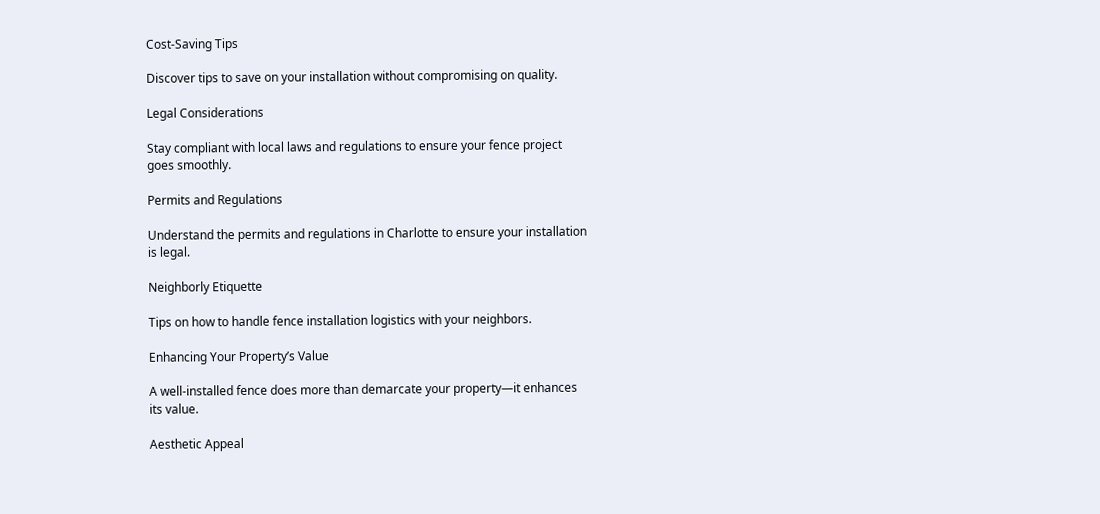Cost-Saving Tips

Discover tips to save on your installation without compromising on quality.

Legal Considerations

Stay compliant with local laws and regulations to ensure your fence project goes smoothly.

Permits and Regulations

Understand the permits and regulations in Charlotte to ensure your installation is legal.

Neighborly Etiquette

Tips on how to handle fence installation logistics with your neighbors.

Enhancing Your Property’s Value

A well-installed fence does more than demarcate your property—it enhances its value.

Aesthetic Appeal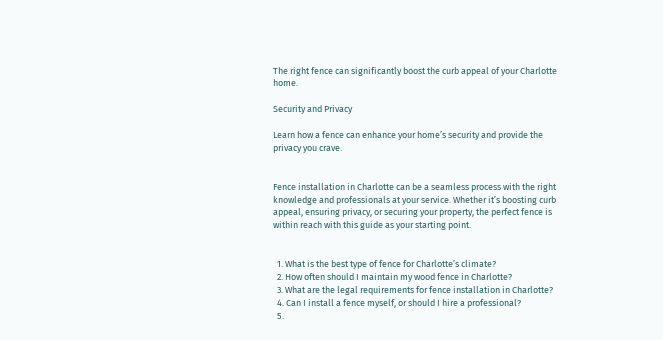The right fence can significantly boost the curb appeal of your Charlotte home.

Security and Privacy

Learn how a fence can enhance your home’s security and provide the privacy you crave.


Fence installation in Charlotte can be a seamless process with the right knowledge and professionals at your service. Whether it’s boosting curb appeal, ensuring privacy, or securing your property, the perfect fence is within reach with this guide as your starting point.


  1. What is the best type of fence for Charlotte’s climate?
  2. How often should I maintain my wood fence in Charlotte?
  3. What are the legal requirements for fence installation in Charlotte?
  4. Can I install a fence myself, or should I hire a professional?
  5.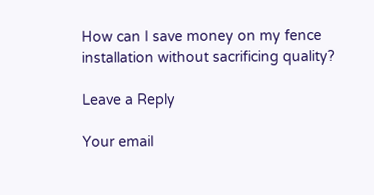How can I save money on my fence installation without sacrificing quality?

Leave a Reply

Your email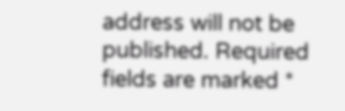address will not be published. Required fields are marked *